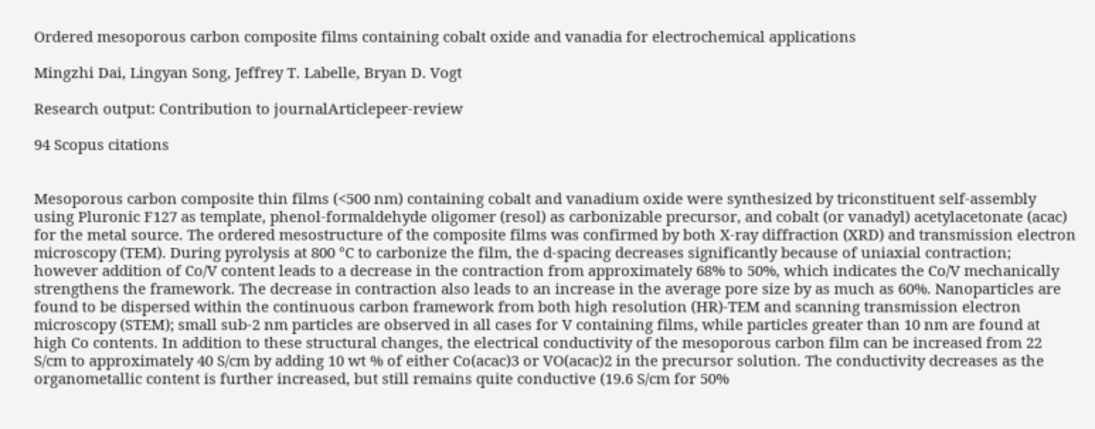Ordered mesoporous carbon composite films containing cobalt oxide and vanadia for electrochemical applications

Mingzhi Dai, Lingyan Song, Jeffrey T. Labelle, Bryan D. Vogt

Research output: Contribution to journalArticlepeer-review

94 Scopus citations


Mesoporous carbon composite thin films (<500 nm) containing cobalt and vanadium oxide were synthesized by triconstituent self-assembly using Pluronic F127 as template, phenol-formaldehyde oligomer (resol) as carbonizable precursor, and cobalt (or vanadyl) acetylacetonate (acac) for the metal source. The ordered mesostructure of the composite films was confirmed by both X-ray diffraction (XRD) and transmission electron microscopy (TEM). During pyrolysis at 800 °C to carbonize the film, the d-spacing decreases significantly because of uniaxial contraction; however addition of Co/V content leads to a decrease in the contraction from approximately 68% to 50%, which indicates the Co/V mechanically strengthens the framework. The decrease in contraction also leads to an increase in the average pore size by as much as 60%. Nanoparticles are found to be dispersed within the continuous carbon framework from both high resolution (HR)-TEM and scanning transmission electron microscopy (STEM); small sub-2 nm particles are observed in all cases for V containing films, while particles greater than 10 nm are found at high Co contents. In addition to these structural changes, the electrical conductivity of the mesoporous carbon film can be increased from 22 S/cm to approximately 40 S/cm by adding 10 wt % of either Co(acac)3 or VO(acac)2 in the precursor solution. The conductivity decreases as the organometallic content is further increased, but still remains quite conductive (19.6 S/cm for 50%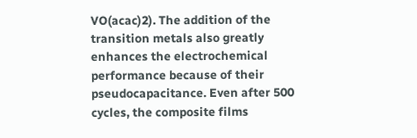VO(acac)2). The addition of the transition metals also greatly enhances the electrochemical performance because of their pseudocapacitance. Even after 500 cycles, the composite films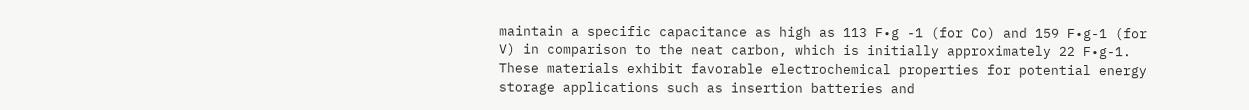maintain a specific capacitance as high as 113 F•g -1 (for Co) and 159 F•g-1 (for V) in comparison to the neat carbon, which is initially approximately 22 F•g-1. These materials exhibit favorable electrochemical properties for potential energy storage applications such as insertion batteries and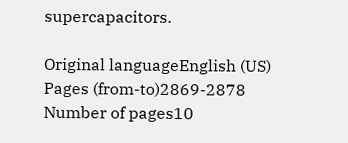supercapacitors.

Original languageEnglish (US)
Pages (from-to)2869-2878
Number of pages10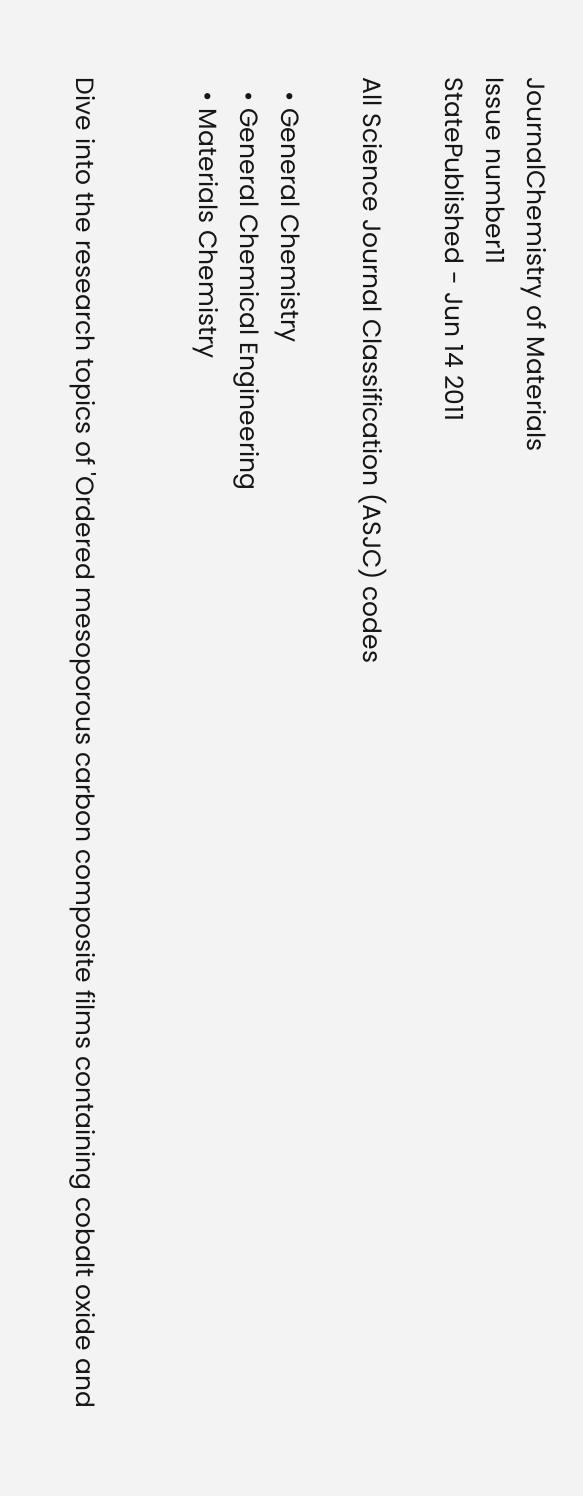JournalChemistry of Materials
Issue number11
StatePublished - Jun 14 2011

All Science Journal Classification (ASJC) codes

  • General Chemistry
  • General Chemical Engineering
  • Materials Chemistry


Dive into the research topics of 'Ordered mesoporous carbon composite films containing cobalt oxide and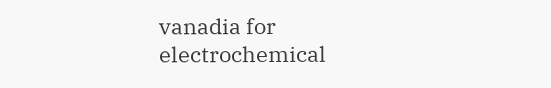vanadia for electrochemical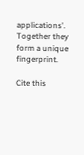applications'. Together they form a unique fingerprint.

Cite this